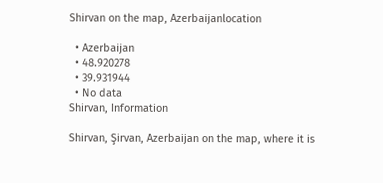Shirvan on the map, Azerbaijanlocation

  • Azerbaijan
  • 48.920278
  • 39.931944
  • No data
Shirvan, Information

Shirvan, Şirvan, Azerbaijan on the map, where it is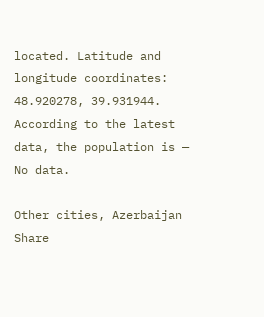located. Latitude and longitude coordinates: 48.920278, 39.931944. According to the latest data, the population is — No data.

Other cities, Azerbaijan
Share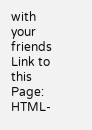with your friends
Link to this Page: HTML-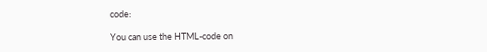code:

You can use the HTML-code on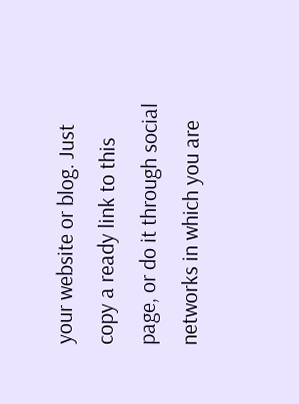your website or blog. Just copy a ready link to this page, or do it through social networks in which you are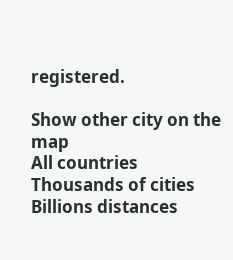registered.

Show other city on the map
All countries
Thousands of cities
Billions distances